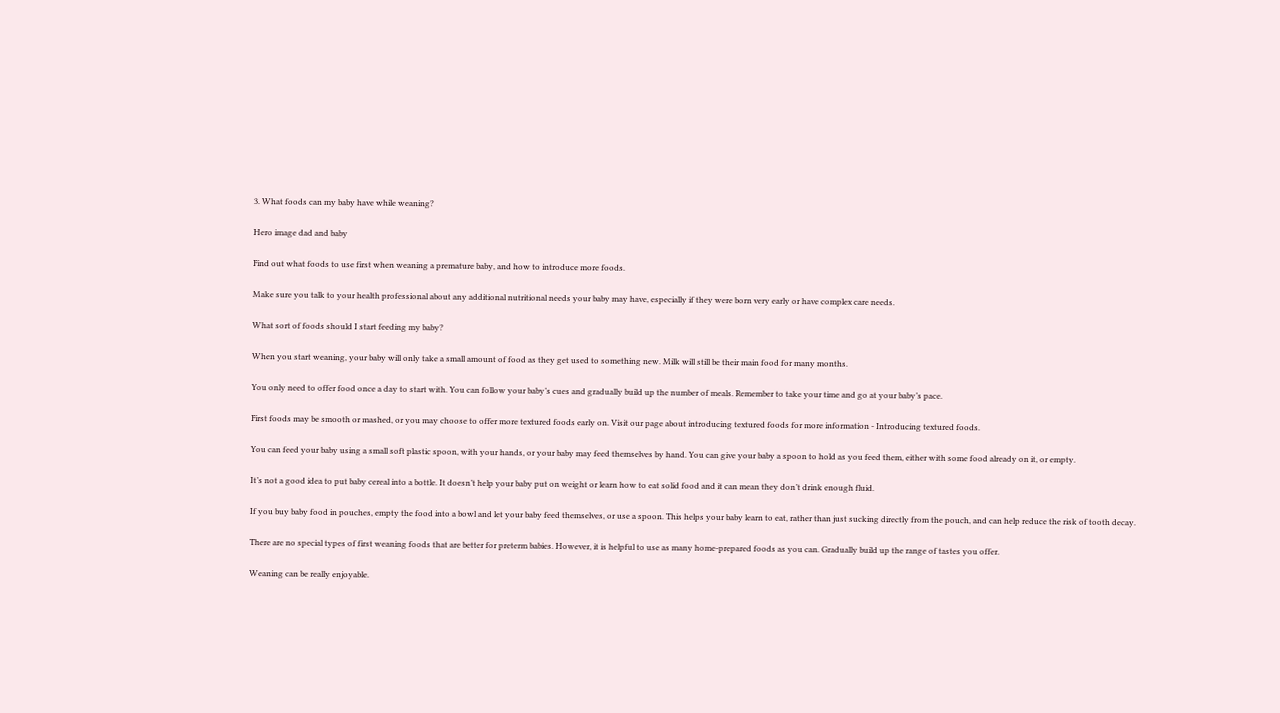3. What foods can my baby have while weaning?

Hero image dad and baby

Find out what foods to use first when weaning a premature baby, and how to introduce more foods.

Make sure you talk to your health professional about any additional nutritional needs your baby may have, especially if they were born very early or have complex care needs.

What sort of foods should I start feeding my baby?

When you start weaning, your baby will only take a small amount of food as they get used to something new. Milk will still be their main food for many months.

You only need to offer food once a day to start with. You can follow your baby’s cues and gradually build up the number of meals. Remember to take your time and go at your baby’s pace.

First foods may be smooth or mashed, or you may choose to offer more textured foods early on. Visit our page about introducing textured foods for more information - Introducing textured foods.

You can feed your baby using a small soft plastic spoon, with your hands, or your baby may feed themselves by hand. You can give your baby a spoon to hold as you feed them, either with some food already on it, or empty.

It’s not a good idea to put baby cereal into a bottle. It doesn’t help your baby put on weight or learn how to eat solid food and it can mean they don’t drink enough fluid.

If you buy baby food in pouches, empty the food into a bowl and let your baby feed themselves, or use a spoon. This helps your baby learn to eat, rather than just sucking directly from the pouch, and can help reduce the risk of tooth decay.

There are no special types of first weaning foods that are better for preterm babies. However, it is helpful to use as many home-prepared foods as you can. Gradually build up the range of tastes you offer.

Weaning can be really enjoyable.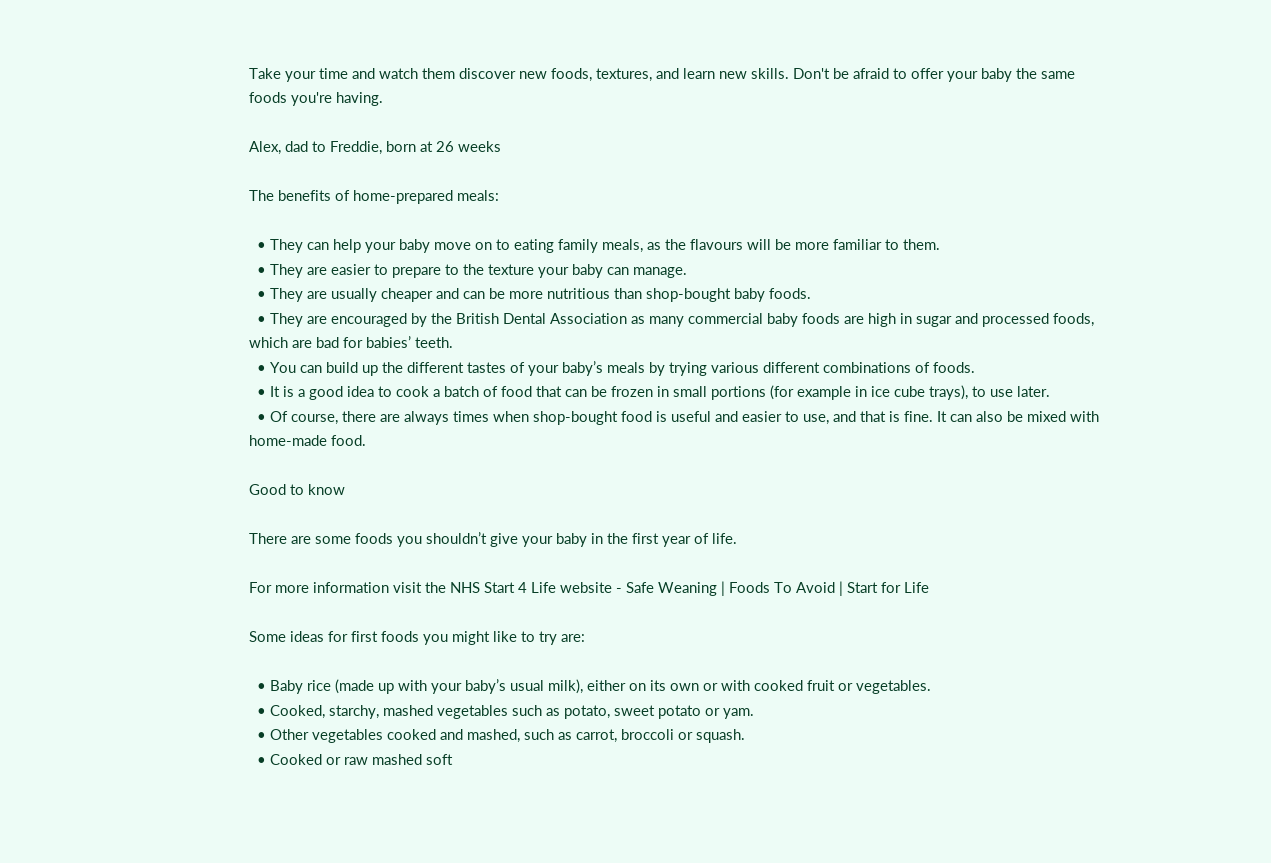Take your time and watch them discover new foods, textures, and learn new skills. Don't be afraid to offer your baby the same foods you're having.

Alex, dad to Freddie, born at 26 weeks

The benefits of home-prepared meals:

  • They can help your baby move on to eating family meals, as the flavours will be more familiar to them.
  • They are easier to prepare to the texture your baby can manage.
  • They are usually cheaper and can be more nutritious than shop-bought baby foods.
  • They are encouraged by the British Dental Association as many commercial baby foods are high in sugar and processed foods, which are bad for babies’ teeth.
  • You can build up the different tastes of your baby’s meals by trying various different combinations of foods.
  • It is a good idea to cook a batch of food that can be frozen in small portions (for example in ice cube trays), to use later.
  • Of course, there are always times when shop-bought food is useful and easier to use, and that is fine. It can also be mixed with home-made food.

Good to know

There are some foods you shouldn’t give your baby in the first year of life.

For more information visit the NHS Start 4 Life website - Safe Weaning | Foods To Avoid | Start for Life

Some ideas for first foods you might like to try are:

  • Baby rice (made up with your baby’s usual milk), either on its own or with cooked fruit or vegetables.
  • Cooked, starchy, mashed vegetables such as potato, sweet potato or yam.
  • Other vegetables cooked and mashed, such as carrot, broccoli or squash.
  • Cooked or raw mashed soft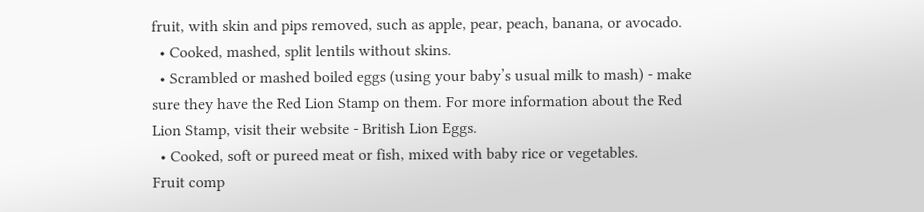fruit, with skin and pips removed, such as apple, pear, peach, banana, or avocado.
  • Cooked, mashed, split lentils without skins.
  • Scrambled or mashed boiled eggs (using your baby’s usual milk to mash) - make sure they have the Red Lion Stamp on them. For more information about the Red Lion Stamp, visit their website - British Lion Eggs.
  • Cooked, soft or pureed meat or fish, mixed with baby rice or vegetables.
Fruit comp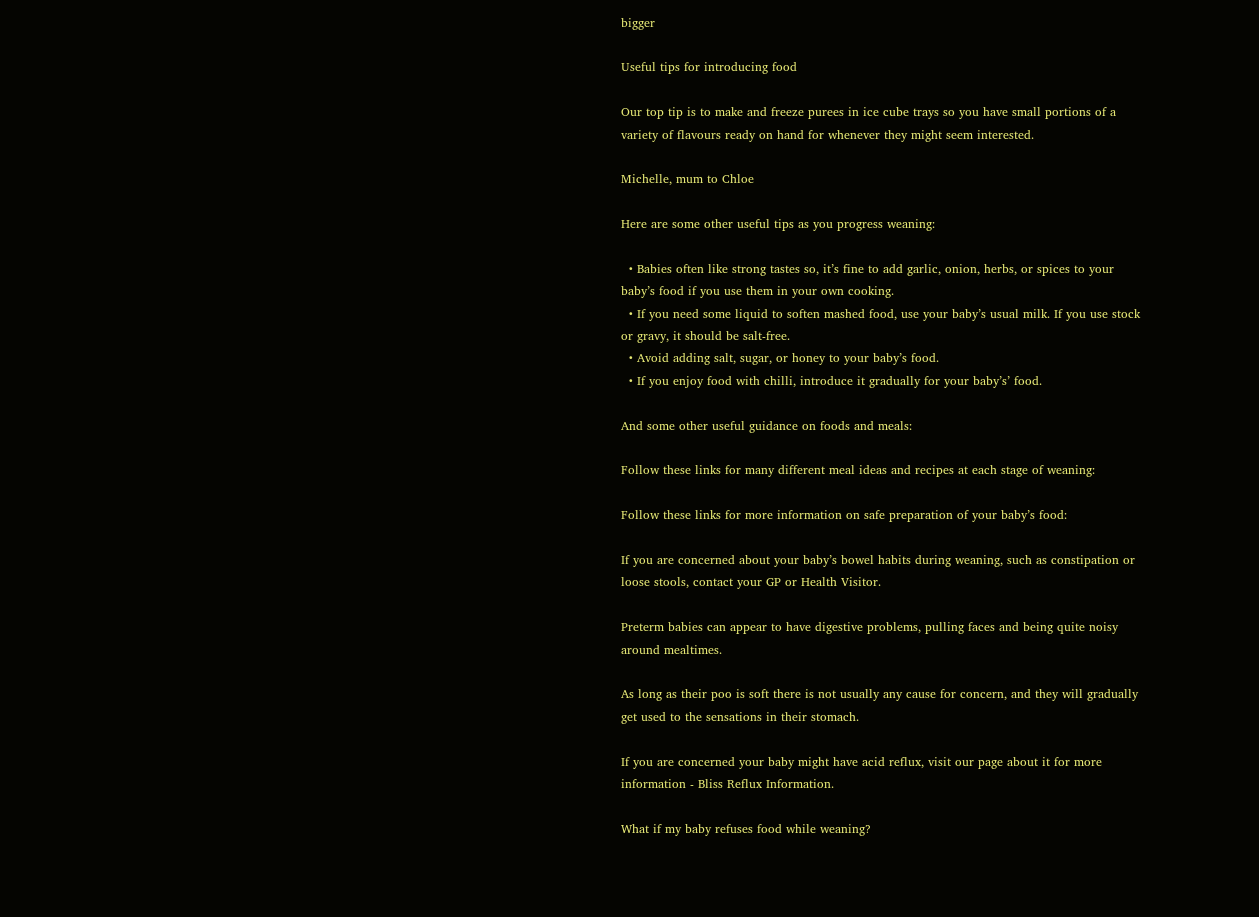bigger

Useful tips for introducing food

Our top tip is to make and freeze purees in ice cube trays so you have small portions of a variety of flavours ready on hand for whenever they might seem interested.

Michelle, mum to Chloe

Here are some other useful tips as you progress weaning:

  • Babies often like strong tastes so, it’s fine to add garlic, onion, herbs, or spices to your baby’s food if you use them in your own cooking.
  • If you need some liquid to soften mashed food, use your baby’s usual milk. If you use stock or gravy, it should be salt-free.
  • Avoid adding salt, sugar, or honey to your baby’s food.
  • If you enjoy food with chilli, introduce it gradually for your baby’s’ food.

And some other useful guidance on foods and meals:

Follow these links for many different meal ideas and recipes at each stage of weaning:

Follow these links for more information on safe preparation of your baby’s food:

If you are concerned about your baby’s bowel habits during weaning, such as constipation or loose stools, contact your GP or Health Visitor.

Preterm babies can appear to have digestive problems, pulling faces and being quite noisy around mealtimes.

As long as their poo is soft there is not usually any cause for concern, and they will gradually get used to the sensations in their stomach.

If you are concerned your baby might have acid reflux, visit our page about it for more information - Bliss Reflux Information.

What if my baby refuses food while weaning?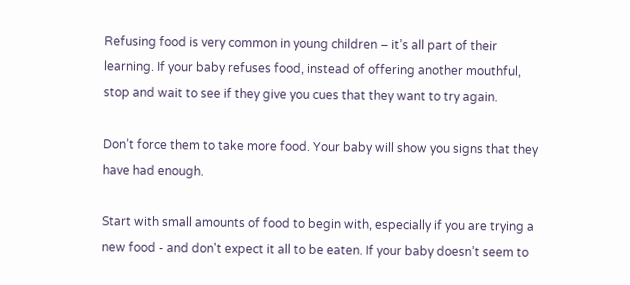Refusing food is very common in young children – it’s all part of their learning. If your baby refuses food, instead of offering another mouthful, stop and wait to see if they give you cues that they want to try again.

Don’t force them to take more food. Your baby will show you signs that they have had enough.

Start with small amounts of food to begin with, especially if you are trying a new food - and don't expect it all to be eaten. If your baby doesn’t seem to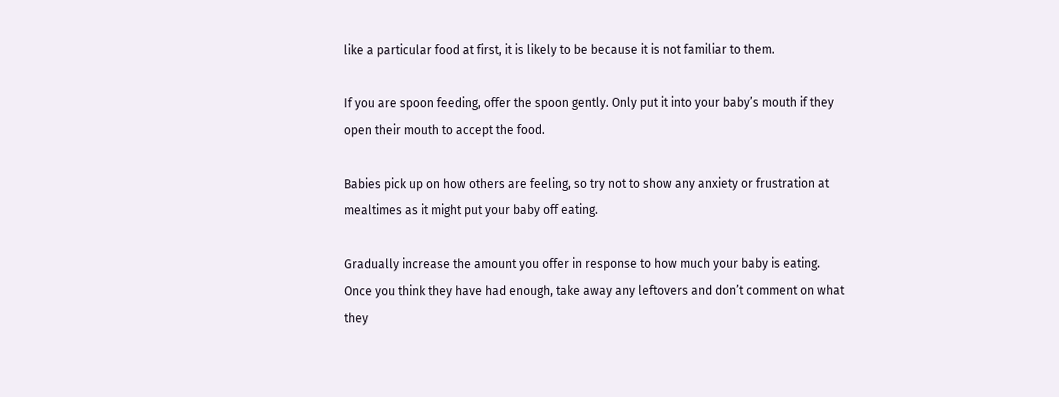like a particular food at first, it is likely to be because it is not familiar to them.

If you are spoon feeding, offer the spoon gently. Only put it into your baby’s mouth if they open their mouth to accept the food.

Babies pick up on how others are feeling, so try not to show any anxiety or frustration at mealtimes as it might put your baby off eating.

Gradually increase the amount you offer in response to how much your baby is eating. Once you think they have had enough, take away any leftovers and don’t comment on what they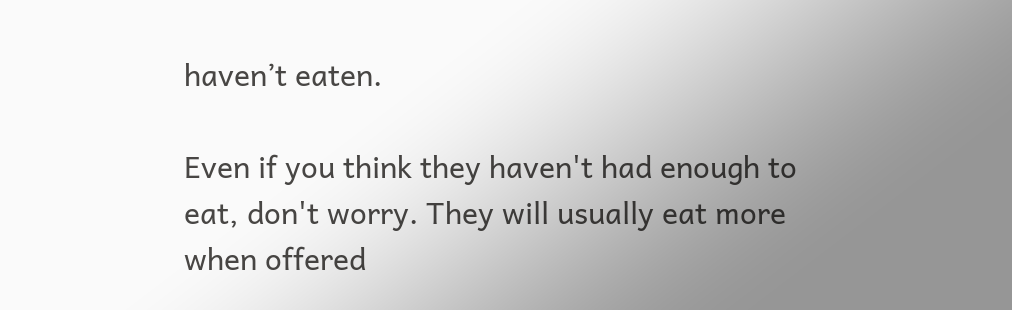haven’t eaten.

Even if you think they haven't had enough to eat, don't worry. They will usually eat more when offered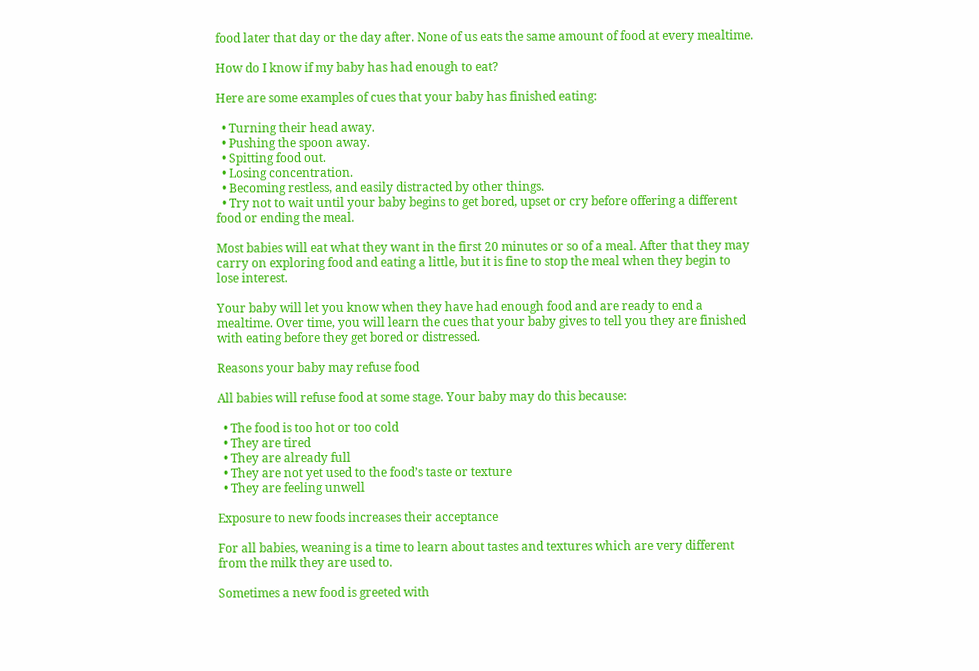food later that day or the day after. None of us eats the same amount of food at every mealtime.

How do I know if my baby has had enough to eat?

Here are some examples of cues that your baby has finished eating:

  • Turning their head away.
  • Pushing the spoon away.
  • Spitting food out.
  • Losing concentration.
  • Becoming restless, and easily distracted by other things.
  • Try not to wait until your baby begins to get bored, upset or cry before offering a different food or ending the meal.

Most babies will eat what they want in the first 20 minutes or so of a meal. After that they may carry on exploring food and eating a little, but it is fine to stop the meal when they begin to lose interest.

Your baby will let you know when they have had enough food and are ready to end a mealtime. Over time, you will learn the cues that your baby gives to tell you they are finished with eating before they get bored or distressed.

Reasons your baby may refuse food

All babies will refuse food at some stage. Your baby may do this because:

  • The food is too hot or too cold
  • They are tired
  • They are already full
  • They are not yet used to the food’s taste or texture
  • They are feeling unwell

Exposure to new foods increases their acceptance

For all babies, weaning is a time to learn about tastes and textures which are very different from the milk they are used to.

Sometimes a new food is greeted with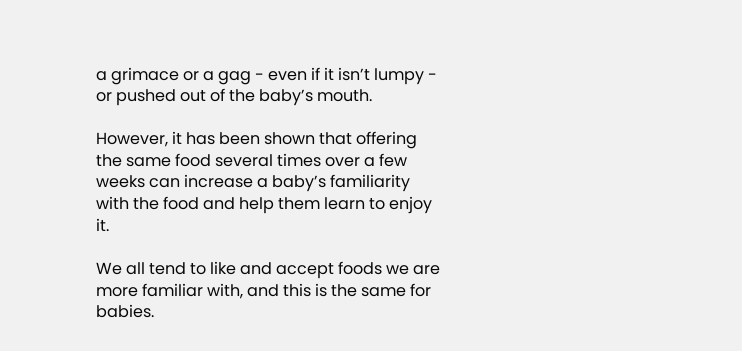a grimace or a gag - even if it isn’t lumpy - or pushed out of the baby’s mouth.

However, it has been shown that offering the same food several times over a few weeks can increase a baby’s familiarity with the food and help them learn to enjoy it.

We all tend to like and accept foods we are more familiar with, and this is the same for babies.